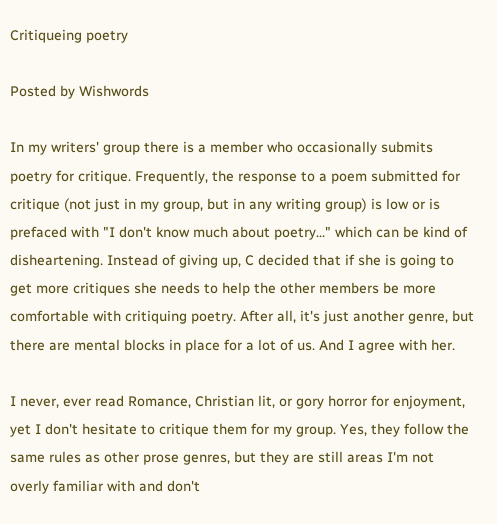Critiqueing poetry

Posted by Wishwords

In my writers' group there is a member who occasionally submits poetry for critique. Frequently, the response to a poem submitted for critique (not just in my group, but in any writing group) is low or is prefaced with "I don't know much about poetry..." which can be kind of disheartening. Instead of giving up, C decided that if she is going to get more critiques she needs to help the other members be more comfortable with critiquing poetry. After all, it's just another genre, but there are mental blocks in place for a lot of us. And I agree with her.

I never, ever read Romance, Christian lit, or gory horror for enjoyment, yet I don't hesitate to critique them for my group. Yes, they follow the same rules as other prose genres, but they are still areas I'm not overly familiar with and don't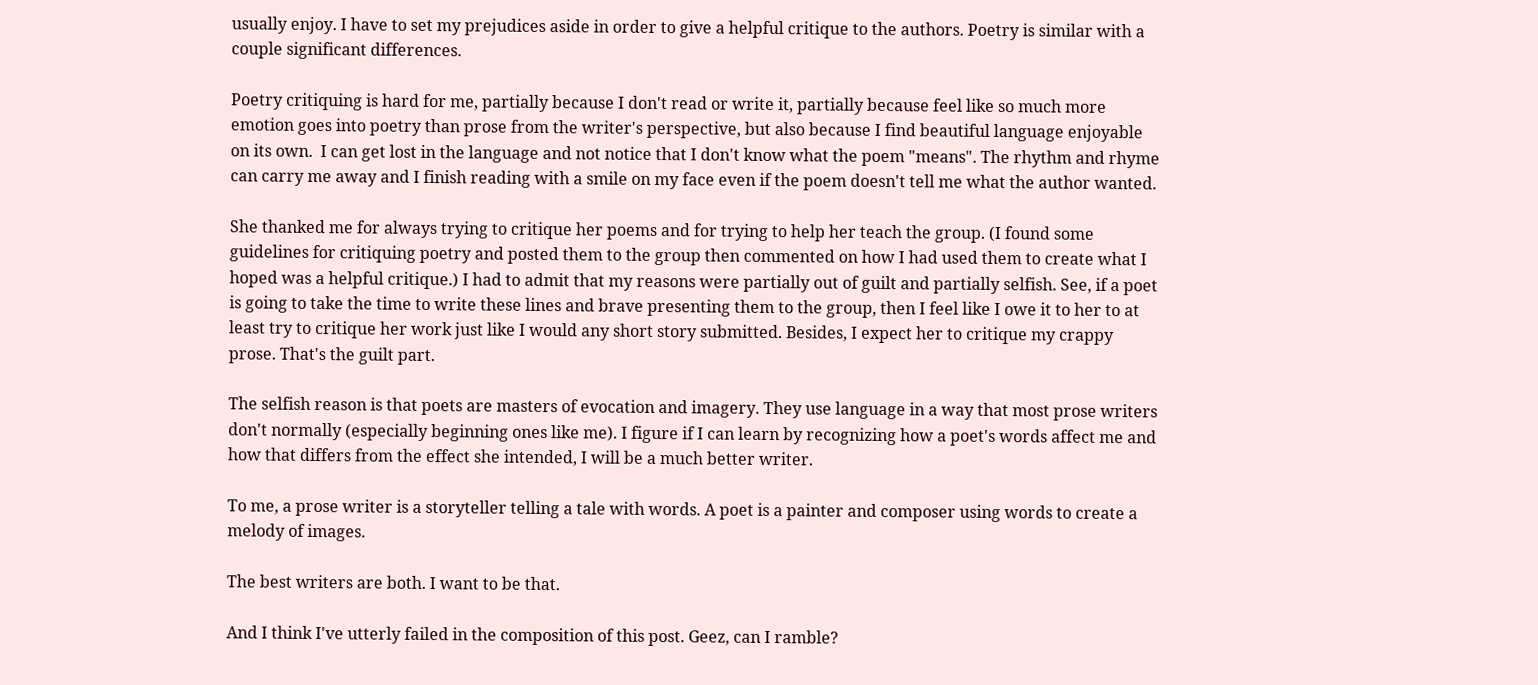usually enjoy. I have to set my prejudices aside in order to give a helpful critique to the authors. Poetry is similar with a couple significant differences.

Poetry critiquing is hard for me, partially because I don't read or write it, partially because feel like so much more emotion goes into poetry than prose from the writer's perspective, but also because I find beautiful language enjoyable on its own.  I can get lost in the language and not notice that I don't know what the poem "means". The rhythm and rhyme can carry me away and I finish reading with a smile on my face even if the poem doesn't tell me what the author wanted.

She thanked me for always trying to critique her poems and for trying to help her teach the group. (I found some guidelines for critiquing poetry and posted them to the group then commented on how I had used them to create what I hoped was a helpful critique.) I had to admit that my reasons were partially out of guilt and partially selfish. See, if a poet is going to take the time to write these lines and brave presenting them to the group, then I feel like I owe it to her to at least try to critique her work just like I would any short story submitted. Besides, I expect her to critique my crappy prose. That's the guilt part.

The selfish reason is that poets are masters of evocation and imagery. They use language in a way that most prose writers don't normally (especially beginning ones like me). I figure if I can learn by recognizing how a poet's words affect me and how that differs from the effect she intended, I will be a much better writer.

To me, a prose writer is a storyteller telling a tale with words. A poet is a painter and composer using words to create a melody of images.

The best writers are both. I want to be that.

And I think I've utterly failed in the composition of this post. Geez, can I ramble?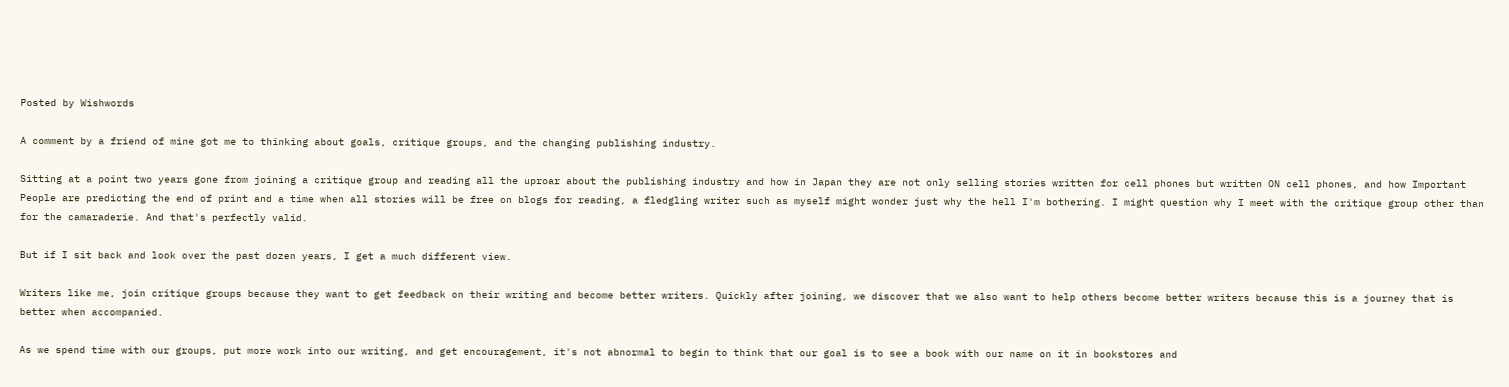Posted by Wishwords

A comment by a friend of mine got me to thinking about goals, critique groups, and the changing publishing industry.

Sitting at a point two years gone from joining a critique group and reading all the uproar about the publishing industry and how in Japan they are not only selling stories written for cell phones but written ON cell phones, and how Important People are predicting the end of print and a time when all stories will be free on blogs for reading, a fledgling writer such as myself might wonder just why the hell I'm bothering. I might question why I meet with the critique group other than for the camaraderie. And that's perfectly valid.

But if I sit back and look over the past dozen years, I get a much different view.

Writers like me, join critique groups because they want to get feedback on their writing and become better writers. Quickly after joining, we discover that we also want to help others become better writers because this is a journey that is better when accompanied.

As we spend time with our groups, put more work into our writing, and get encouragement, it's not abnormal to begin to think that our goal is to see a book with our name on it in bookstores and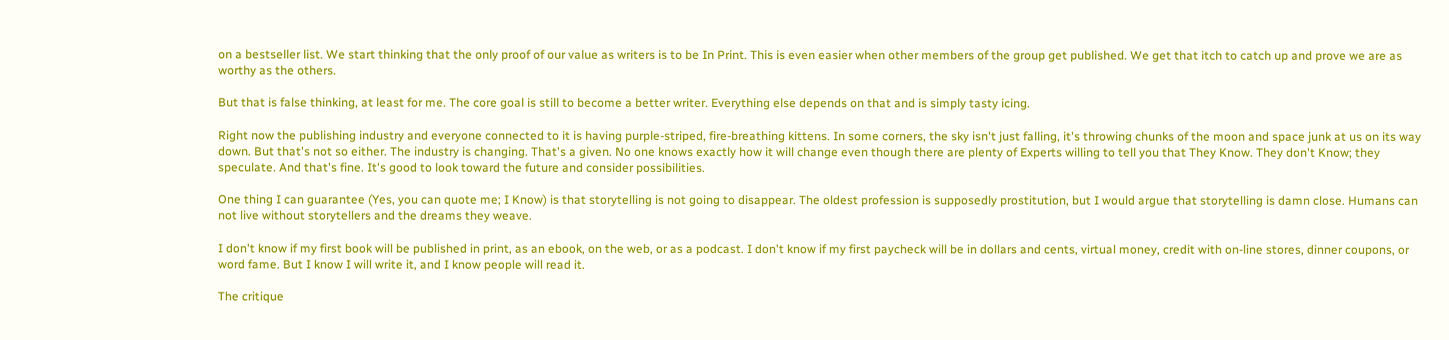on a bestseller list. We start thinking that the only proof of our value as writers is to be In Print. This is even easier when other members of the group get published. We get that itch to catch up and prove we are as worthy as the others.

But that is false thinking, at least for me. The core goal is still to become a better writer. Everything else depends on that and is simply tasty icing.

Right now the publishing industry and everyone connected to it is having purple-striped, fire-breathing kittens. In some corners, the sky isn't just falling, it's throwing chunks of the moon and space junk at us on its way down. But that's not so either. The industry is changing. That's a given. No one knows exactly how it will change even though there are plenty of Experts willing to tell you that They Know. They don't Know; they speculate. And that's fine. It's good to look toward the future and consider possibilities.

One thing I can guarantee (Yes, you can quote me; I Know) is that storytelling is not going to disappear. The oldest profession is supposedly prostitution, but I would argue that storytelling is damn close. Humans can not live without storytellers and the dreams they weave.

I don't know if my first book will be published in print, as an ebook, on the web, or as a podcast. I don't know if my first paycheck will be in dollars and cents, virtual money, credit with on-line stores, dinner coupons, or word fame. But I know I will write it, and I know people will read it.

The critique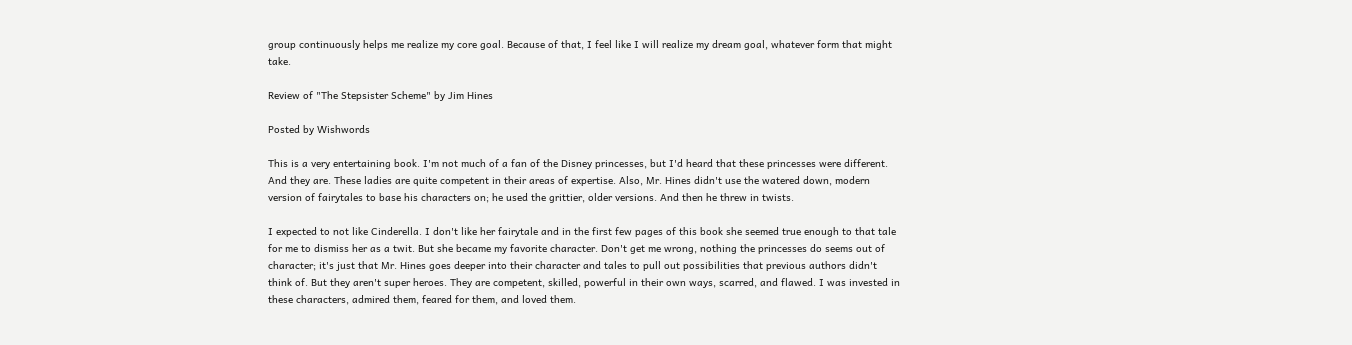group continuously helps me realize my core goal. Because of that, I feel like I will realize my dream goal, whatever form that might take.

Review of "The Stepsister Scheme" by Jim Hines

Posted by Wishwords

This is a very entertaining book. I'm not much of a fan of the Disney princesses, but I'd heard that these princesses were different. And they are. These ladies are quite competent in their areas of expertise. Also, Mr. Hines didn't use the watered down, modern version of fairytales to base his characters on; he used the grittier, older versions. And then he threw in twists.

I expected to not like Cinderella. I don't like her fairytale and in the first few pages of this book she seemed true enough to that tale for me to dismiss her as a twit. But she became my favorite character. Don't get me wrong, nothing the princesses do seems out of character; it's just that Mr. Hines goes deeper into their character and tales to pull out possibilities that previous authors didn't think of. But they aren't super heroes. They are competent, skilled, powerful in their own ways, scarred, and flawed. I was invested in these characters, admired them, feared for them, and loved them.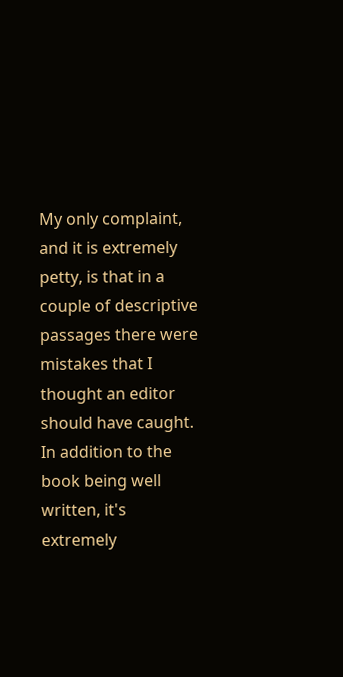My only complaint, and it is extremely petty, is that in a couple of descriptive passages there were mistakes that I thought an editor should have caught. In addition to the book being well written, it's extremely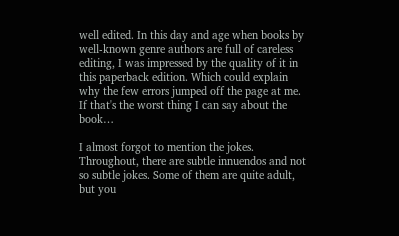well edited. In this day and age when books by well-known genre authors are full of careless editing, I was impressed by the quality of it in this paperback edition. Which could explain why the few errors jumped off the page at me. If that's the worst thing I can say about the book…

I almost forgot to mention the jokes. Throughout, there are subtle innuendos and not so subtle jokes. Some of them are quite adult, but you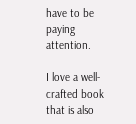have to be paying attention.

I love a well-crafted book that is also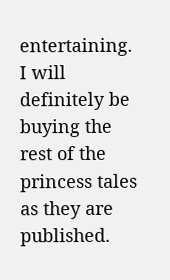entertaining. I will definitely be buying the rest of the princess tales as they are published.